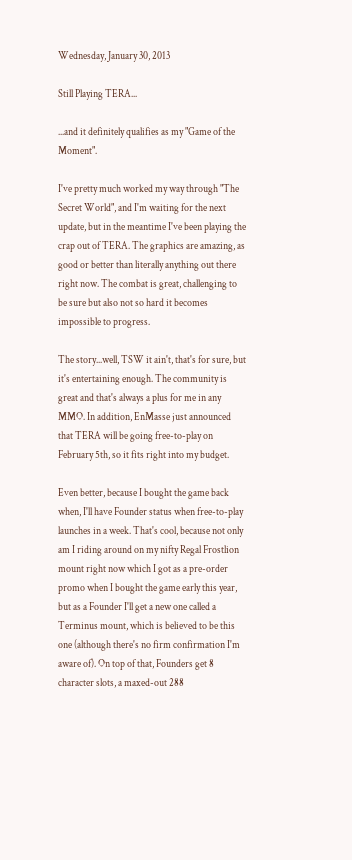Wednesday, January 30, 2013

Still Playing TERA...

...and it definitely qualifies as my "Game of the Moment".

I've pretty much worked my way through "The Secret World", and I'm waiting for the next update, but in the meantime I've been playing the crap out of TERA. The graphics are amazing, as good or better than literally anything out there right now. The combat is great, challenging to be sure but also not so hard it becomes impossible to progress.

The story...well, TSW it ain't, that's for sure, but it's entertaining enough. The community is great and that's always a plus for me in any MMO. In addition, EnMasse just announced that TERA will be going free-to-play on February 5th, so it fits right into my budget.

Even better, because I bought the game back when, I'll have Founder status when free-to-play launches in a week. That's cool, because not only am I riding around on my nifty Regal Frostlion mount right now which I got as a pre-order promo when I bought the game early this year, but as a Founder I'll get a new one called a Terminus mount, which is believed to be this one (although there's no firm confirmation I'm aware of). On top of that, Founders get 8 character slots, a maxed-out 288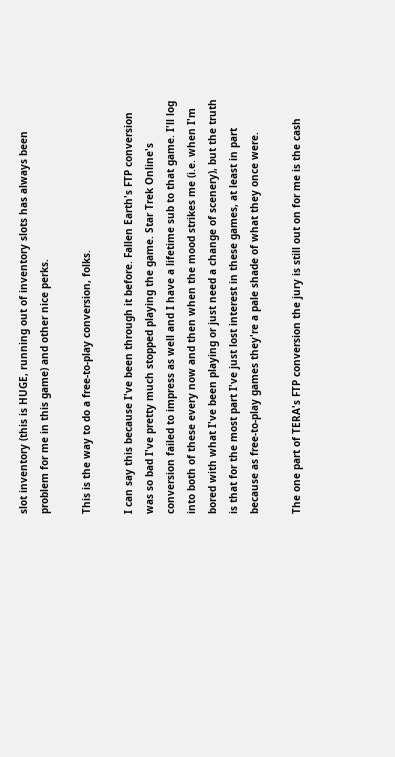slot inventory (this is HUGE, running out of inventory slots has always been problem for me in this game) and other nice perks.

This is the way to do a free-to-play conversion, folks.

I can say this because I've been through it before. Fallen Earth's FTP conversion was so bad I've pretty much stopped playing the game. Star Trek Online's conversion failed to impress as well and I have a lifetime sub to that game. I'll log into both of these every now and then when the mood strikes me (i.e. when I'm bored with what I've been playing or just need a change of scenery), but the truth is that for the most part I've just lost interest in these games, at least in part because as free-to-play games they're a pale shade of what they once were.

The one part of TERA's FTP conversion the jury is still out on for me is the cash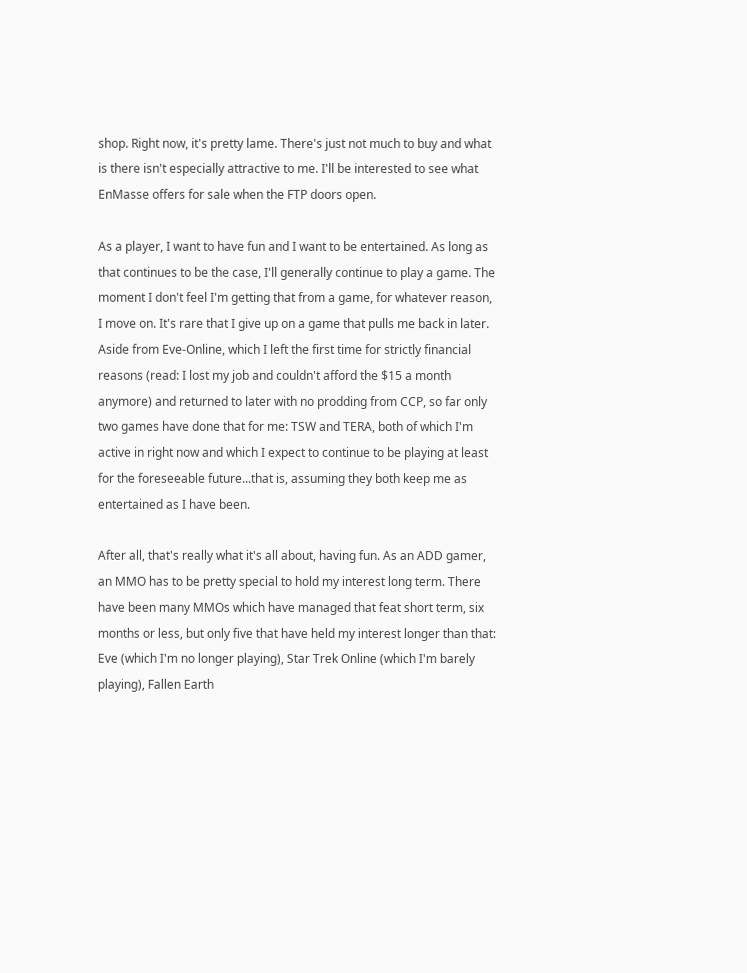shop. Right now, it's pretty lame. There's just not much to buy and what is there isn't especially attractive to me. I'll be interested to see what EnMasse offers for sale when the FTP doors open.

As a player, I want to have fun and I want to be entertained. As long as that continues to be the case, I'll generally continue to play a game. The moment I don't feel I'm getting that from a game, for whatever reason, I move on. It's rare that I give up on a game that pulls me back in later. Aside from Eve-Online, which I left the first time for strictly financial reasons (read: I lost my job and couldn't afford the $15 a month anymore) and returned to later with no prodding from CCP, so far only two games have done that for me: TSW and TERA, both of which I'm active in right now and which I expect to continue to be playing at least for the foreseeable future...that is, assuming they both keep me as entertained as I have been.

After all, that's really what it's all about, having fun. As an ADD gamer, an MMO has to be pretty special to hold my interest long term. There have been many MMOs which have managed that feat short term, six months or less, but only five that have held my interest longer than that: Eve (which I'm no longer playing), Star Trek Online (which I'm barely playing), Fallen Earth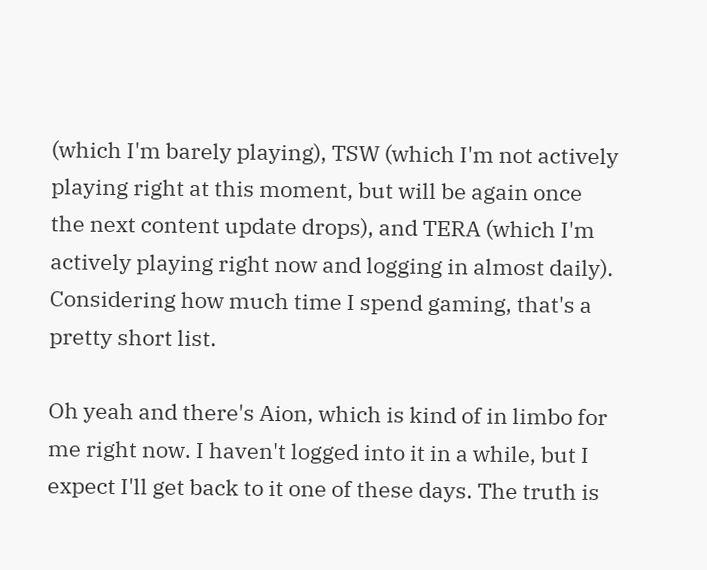(which I'm barely playing), TSW (which I'm not actively playing right at this moment, but will be again once the next content update drops), and TERA (which I'm actively playing right now and logging in almost daily). Considering how much time I spend gaming, that's a pretty short list.

Oh yeah and there's Aion, which is kind of in limbo for me right now. I haven't logged into it in a while, but I expect I'll get back to it one of these days. The truth is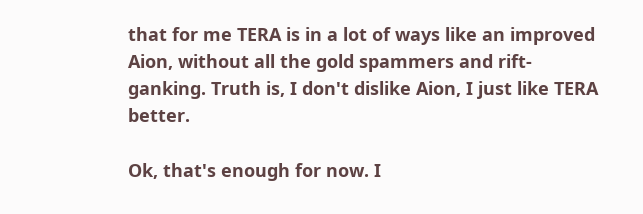that for me TERA is in a lot of ways like an improved Aion, without all the gold spammers and rift-ganking. Truth is, I don't dislike Aion, I just like TERA better.

Ok, that's enough for now. I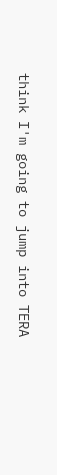think I'm going to jump into TERA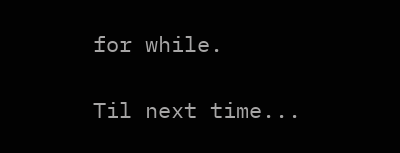for while.

Til next time...